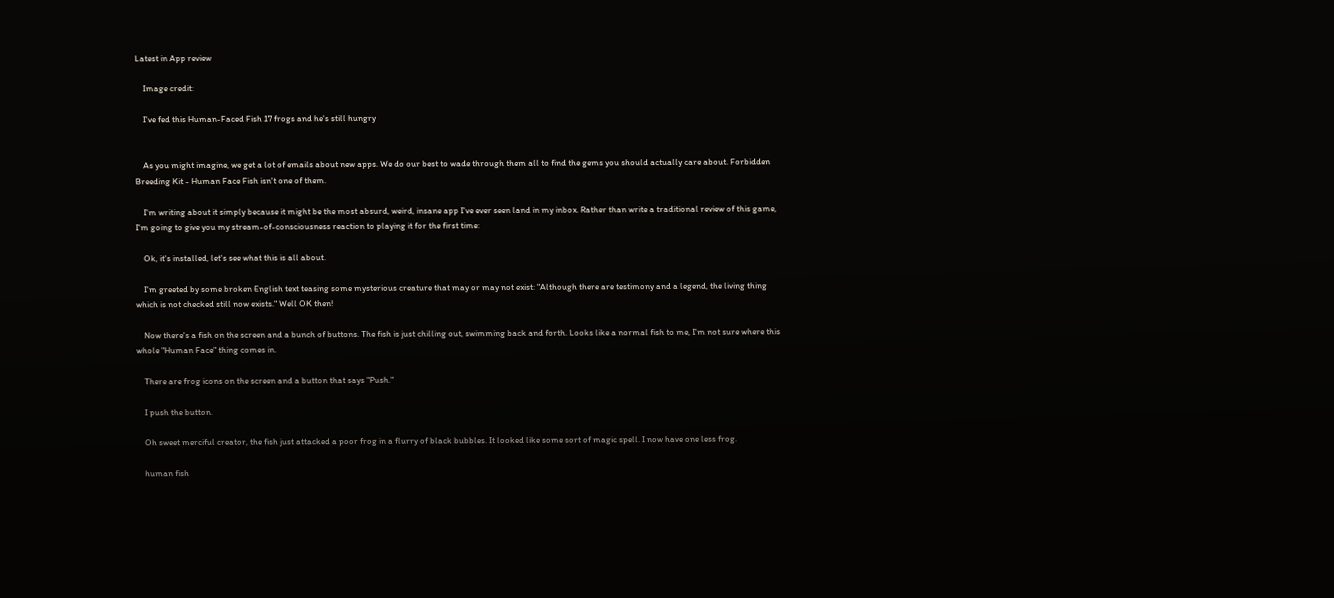Latest in App review

    Image credit:

    I've fed this Human-Faced Fish 17 frogs and he's still hungry


    As you might imagine, we get a lot of emails about new apps. We do our best to wade through them all to find the gems you should actually care about. Forbidden Breeding Kit - Human Face Fish isn't one of them.

    I'm writing about it simply because it might be the most absurd, weird, insane app I've ever seen land in my inbox. Rather than write a traditional review of this game, I'm going to give you my stream-of-consciousness reaction to playing it for the first time:

    Ok, it's installed, let's see what this is all about.

    I'm greeted by some broken English text teasing some mysterious creature that may or may not exist: "Although there are testimony and a legend, the living thing which is not checked still now exists." Well OK then!

    Now there's a fish on the screen and a bunch of buttons. The fish is just chilling out, swimming back and forth. Looks like a normal fish to me, I'm not sure where this whole "Human Face" thing comes in.

    There are frog icons on the screen and a button that says "Push."

    I push the button.

    Oh sweet merciful creator, the fish just attacked a poor frog in a flurry of black bubbles. It looked like some sort of magic spell. I now have one less frog.

    human fish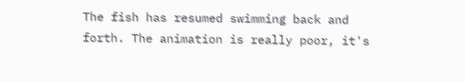The fish has resumed swimming back and forth. The animation is really poor, it's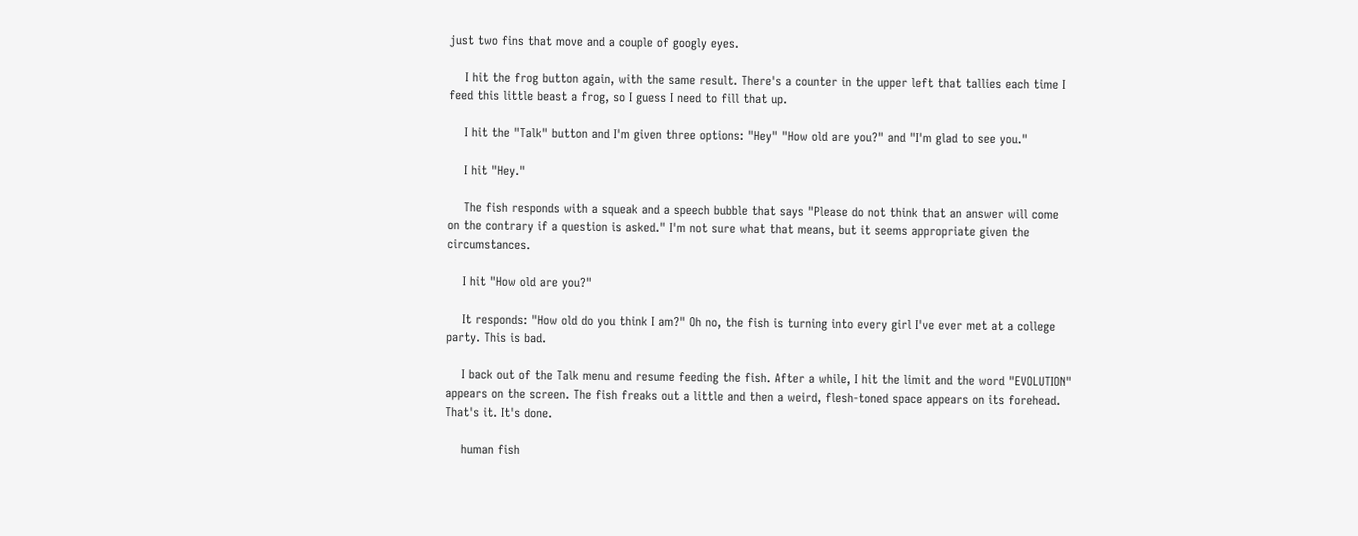just two fins that move and a couple of googly eyes.

    I hit the frog button again, with the same result. There's a counter in the upper left that tallies each time I feed this little beast a frog, so I guess I need to fill that up.

    I hit the "Talk" button and I'm given three options: "Hey" "How old are you?" and "I'm glad to see you."

    I hit "Hey."

    The fish responds with a squeak and a speech bubble that says "Please do not think that an answer will come on the contrary if a question is asked." I'm not sure what that means, but it seems appropriate given the circumstances.

    I hit "How old are you?"

    It responds: "How old do you think I am?" Oh no, the fish is turning into every girl I've ever met at a college party. This is bad.

    I back out of the Talk menu and resume feeding the fish. After a while, I hit the limit and the word "EVOLUTION" appears on the screen. The fish freaks out a little and then a weird, flesh-toned space appears on its forehead. That's it. It's done.

    human fish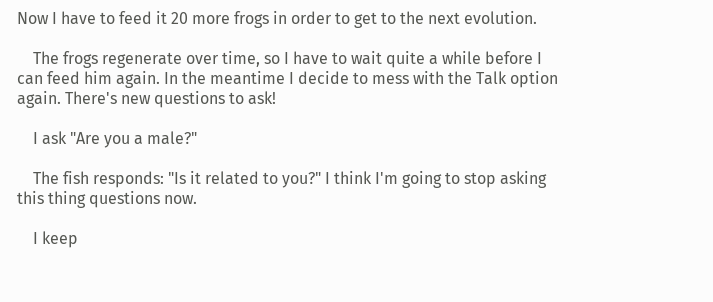Now I have to feed it 20 more frogs in order to get to the next evolution.

    The frogs regenerate over time, so I have to wait quite a while before I can feed him again. In the meantime I decide to mess with the Talk option again. There's new questions to ask!

    I ask "Are you a male?"

    The fish responds: "Is it related to you?" I think I'm going to stop asking this thing questions now.

    I keep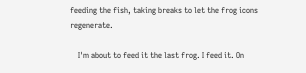feeding the fish, taking breaks to let the frog icons regenerate.

    I'm about to feed it the last frog. I feed it. On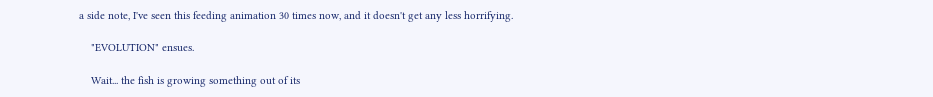a side note, I've seen this feeding animation 30 times now, and it doesn't get any less horrifying.

    "EVOLUTION" ensues.

    Wait... the fish is growing something out of its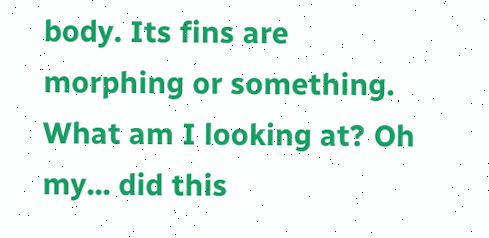body. Its fins are morphing or something. What am I looking at? Oh my... did this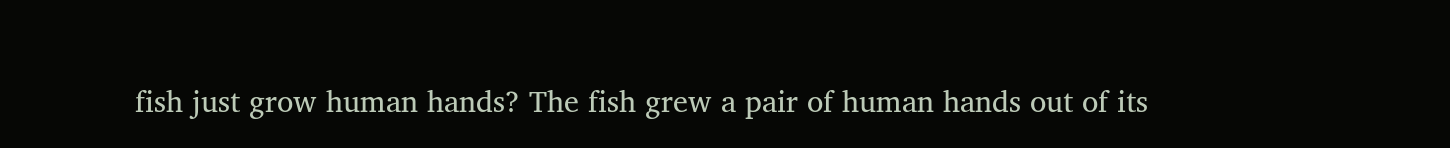fish just grow human hands? The fish grew a pair of human hands out of its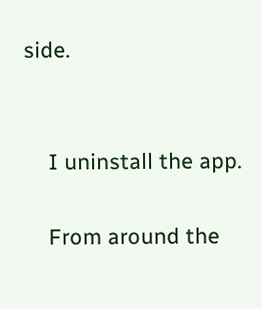side.


    I uninstall the app.

    From around the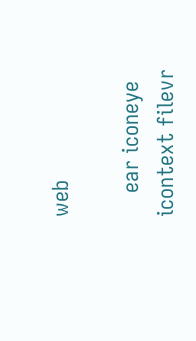web

    ear iconeye icontext filevr